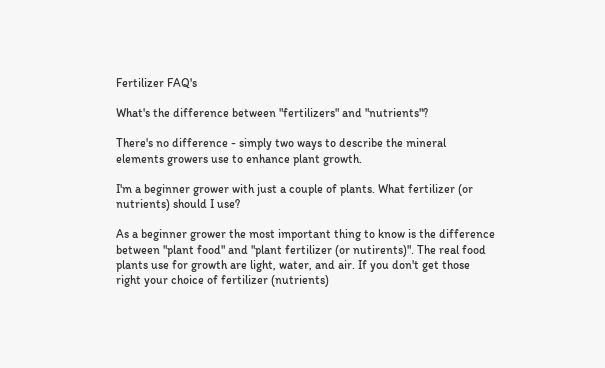Fertilizer FAQ's

What's the difference between "fertilizers" and "nutrients"?

There's no difference - simply two ways to describe the mineral elements growers use to enhance plant growth.

I'm a beginner grower with just a couple of plants. What fertilizer (or nutrients) should I use?

As a beginner grower the most important thing to know is the difference between "plant food" and "plant fertilizer (or nutirents)". The real food plants use for growth are light, water, and air. If you don't get those right your choice of fertilizer (nutrients)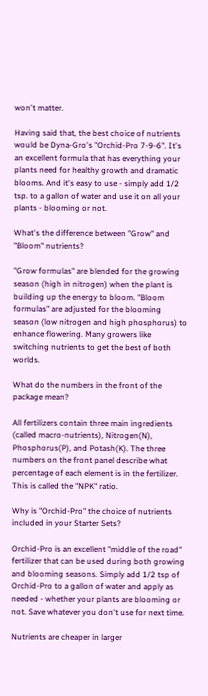won't matter.

Having said that, the best choice of nutrients would be Dyna-Gro's "Orchid-Pro 7-9-6". It's an excellent formula that has everything your plants need for healthy growth and dramatic blooms. And it's easy to use - simply add 1/2 tsp. to a gallon of water and use it on all your plants - blooming or not.

What's the difference between "Grow" and "Bloom" nutrients?

"Grow formulas" are blended for the growing season (high in nitrogen) when the plant is building up the energy to bloom. "Bloom formulas" are adjusted for the blooming season (low nitrogen and high phosphorus) to enhance flowering. Many growers like switching nutrients to get the best of both worlds.

What do the numbers in the front of the package mean?

All fertilizers contain three main ingredients (called macro-nutrients), Nitrogen(N), Phosphorus(P), and Potash(K). The three numbers on the front panel describe what percentage of each element is in the fertilizer. This is called the "NPK" ratio.

Why is "Orchid-Pro" the choice of nutrients included in your Starter Sets?

Orchid-Pro is an excellent "middle of the road" fertilizer that can be used during both growing and blooming seasons. Simply add 1/2 tsp of Orchid-Pro to a gallon of water and apply as needed - whether your plants are blooming or not. Save whatever you don't use for next time.

Nutrients are cheaper in larger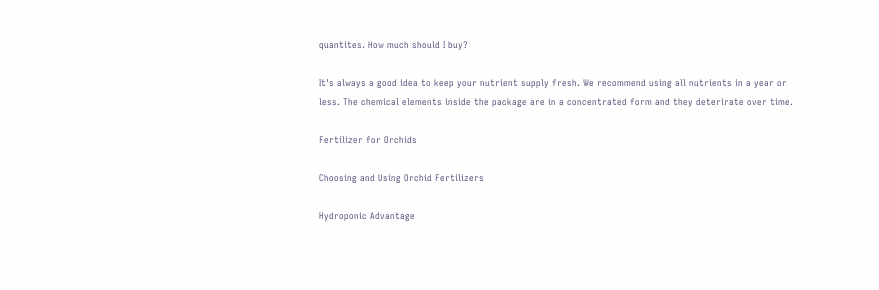quantites. How much should I buy?

It's always a good idea to keep your nutrient supply fresh. We recommend using all nutrients in a year or less. The chemical elements inside the package are in a concentrated form and they deterirate over time.

Fertilizer for Orchids

Choosing and Using Orchid Fertilizers

Hydroponic Advantage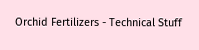Orchid Fertilizers - Technical Stuff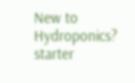New to Hydroponics?
starter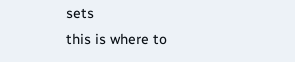sets
this is where to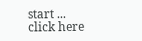start ...
click here